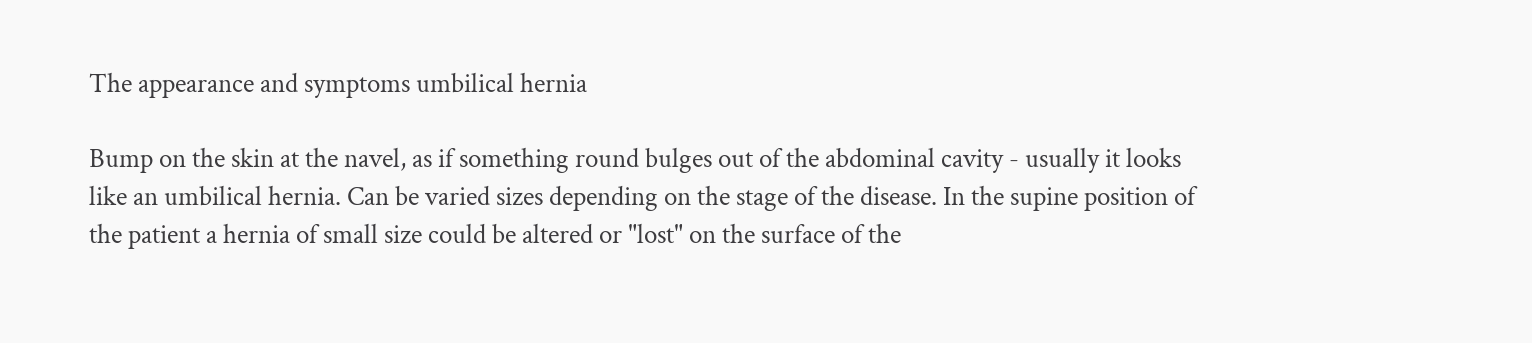The appearance and symptoms umbilical hernia

Bump on the skin at the navel, as if something round bulges out of the abdominal cavity - usually it looks like an umbilical hernia. Can be varied sizes depending on the stage of the disease. In the supine position of the patient a hernia of small size could be altered or "lost" on the surface of the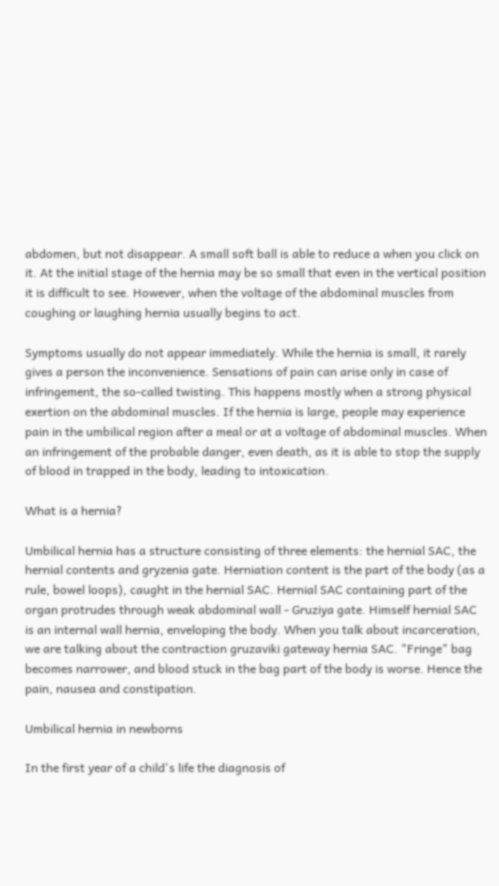abdomen, but not disappear. A small soft ball is able to reduce a when you click on it. At the initial stage of the hernia may be so small that even in the vertical position it is difficult to see. However, when the voltage of the abdominal muscles from coughing or laughing hernia usually begins to act.

Symptoms usually do not appear immediately. While the hernia is small, it rarely gives a person the inconvenience. Sensations of pain can arise only in case of infringement, the so-called twisting. This happens mostly when a strong physical exertion on the abdominal muscles. If the hernia is large, people may experience pain in the umbilical region after a meal or at a voltage of abdominal muscles. When an infringement of the probable danger, even death, as it is able to stop the supply of blood in trapped in the body, leading to intoxication.

What is a hernia?

Umbilical hernia has a structure consisting of three elements: the hernial SAC, the hernial contents and gryzenia gate. Herniation content is the part of the body (as a rule, bowel loops), caught in the hernial SAC. Hernial SAC containing part of the organ protrudes through weak abdominal wall - Gruziya gate. Himself hernial SAC is an internal wall hernia, enveloping the body. When you talk about incarceration, we are talking about the contraction gruzaviki gateway hernia SAC. "Fringe" bag becomes narrower, and blood stuck in the bag part of the body is worse. Hence the pain, nausea and constipation.

Umbilical hernia in newborns

In the first year of a child's life the diagnosis of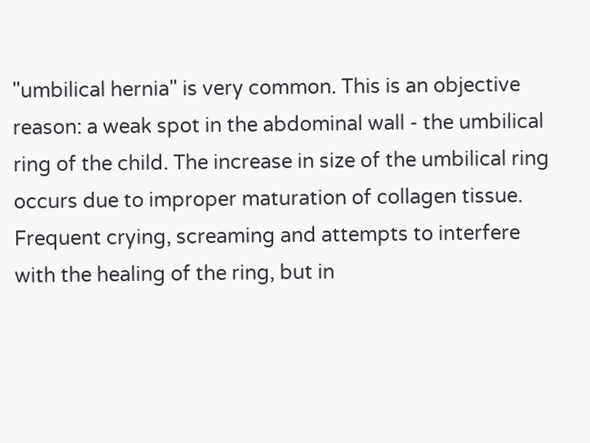"umbilical hernia" is very common. This is an objective reason: a weak spot in the abdominal wall - the umbilical ring of the child. The increase in size of the umbilical ring occurs due to improper maturation of collagen tissue. Frequent crying, screaming and attempts to interfere with the healing of the ring, but in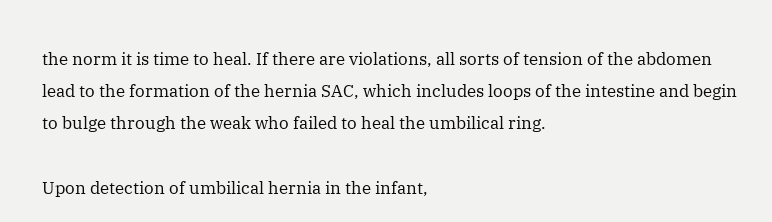the norm it is time to heal. If there are violations, all sorts of tension of the abdomen lead to the formation of the hernia SAC, which includes loops of the intestine and begin to bulge through the weak who failed to heal the umbilical ring.

Upon detection of umbilical hernia in the infant,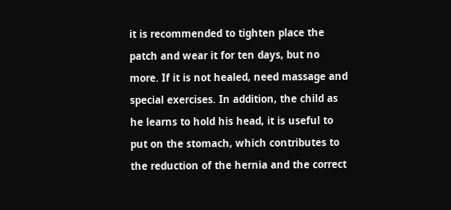it is recommended to tighten place the patch and wear it for ten days, but no more. If it is not healed, need massage and special exercises. In addition, the child as he learns to hold his head, it is useful to put on the stomach, which contributes to the reduction of the hernia and the correct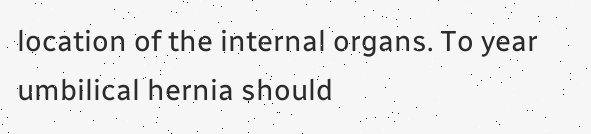location of the internal organs. To year umbilical hernia should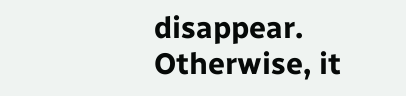disappear. Otherwise, it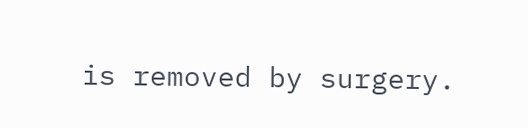is removed by surgery.